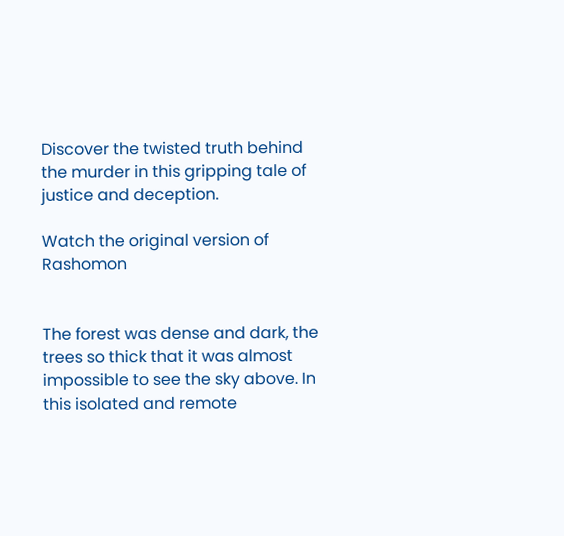Discover the twisted truth behind the murder in this gripping tale of justice and deception.

Watch the original version of Rashomon


The forest was dense and dark, the trees so thick that it was almost impossible to see the sky above. In this isolated and remote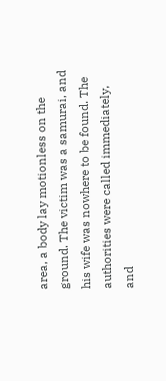area, a body lay motionless on the ground. The victim was a samurai, and his wife was nowhere to be found. The authorities were called immediately, and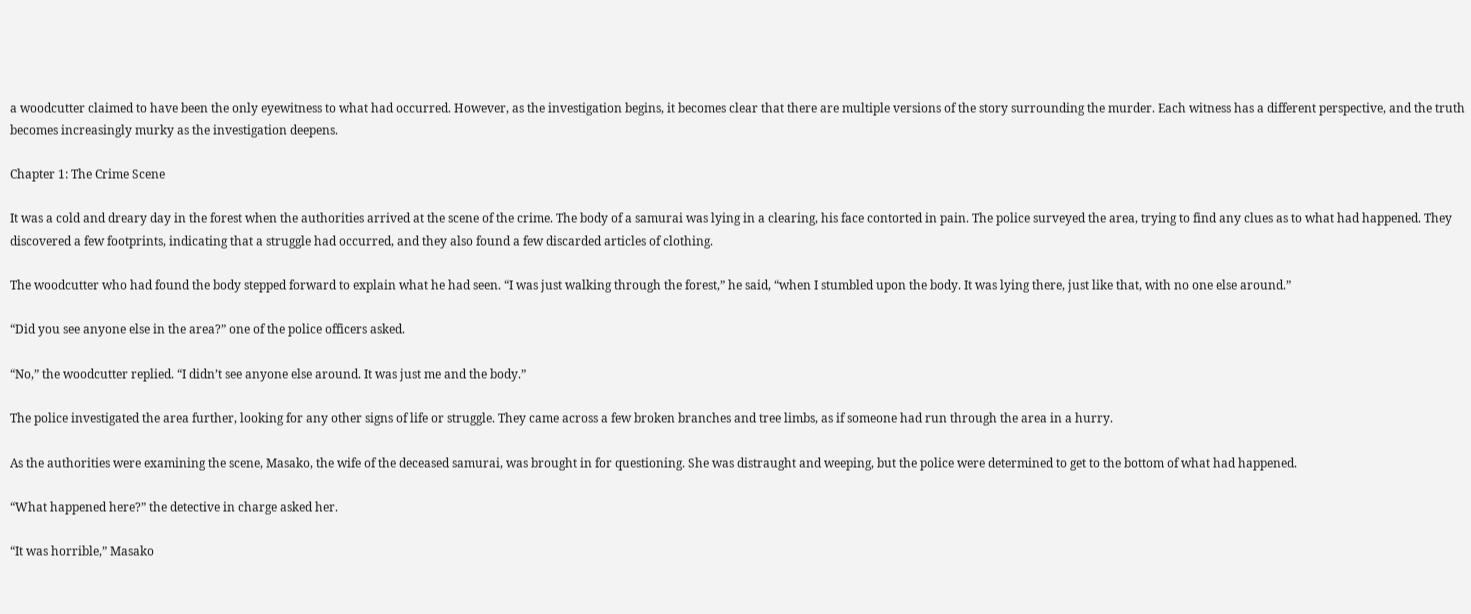a woodcutter claimed to have been the only eyewitness to what had occurred. However, as the investigation begins, it becomes clear that there are multiple versions of the story surrounding the murder. Each witness has a different perspective, and the truth becomes increasingly murky as the investigation deepens.

Chapter 1: The Crime Scene

It was a cold and dreary day in the forest when the authorities arrived at the scene of the crime. The body of a samurai was lying in a clearing, his face contorted in pain. The police surveyed the area, trying to find any clues as to what had happened. They discovered a few footprints, indicating that a struggle had occurred, and they also found a few discarded articles of clothing.

The woodcutter who had found the body stepped forward to explain what he had seen. “I was just walking through the forest,” he said, “when I stumbled upon the body. It was lying there, just like that, with no one else around.”

“Did you see anyone else in the area?” one of the police officers asked.

“No,” the woodcutter replied. “I didn’t see anyone else around. It was just me and the body.”

The police investigated the area further, looking for any other signs of life or struggle. They came across a few broken branches and tree limbs, as if someone had run through the area in a hurry.

As the authorities were examining the scene, Masako, the wife of the deceased samurai, was brought in for questioning. She was distraught and weeping, but the police were determined to get to the bottom of what had happened.

“What happened here?” the detective in charge asked her.

“It was horrible,” Masako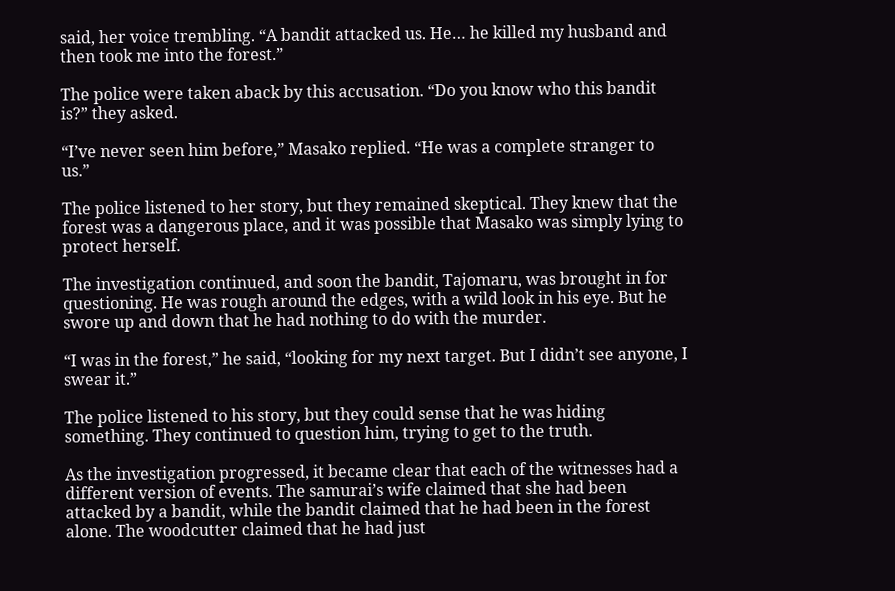said, her voice trembling. “A bandit attacked us. He… he killed my husband and then took me into the forest.”

The police were taken aback by this accusation. “Do you know who this bandit is?” they asked.

“I’ve never seen him before,” Masako replied. “He was a complete stranger to us.”

The police listened to her story, but they remained skeptical. They knew that the forest was a dangerous place, and it was possible that Masako was simply lying to protect herself.

The investigation continued, and soon the bandit, Tajomaru, was brought in for questioning. He was rough around the edges, with a wild look in his eye. But he swore up and down that he had nothing to do with the murder.

“I was in the forest,” he said, “looking for my next target. But I didn’t see anyone, I swear it.”

The police listened to his story, but they could sense that he was hiding something. They continued to question him, trying to get to the truth.

As the investigation progressed, it became clear that each of the witnesses had a different version of events. The samurai’s wife claimed that she had been attacked by a bandit, while the bandit claimed that he had been in the forest alone. The woodcutter claimed that he had just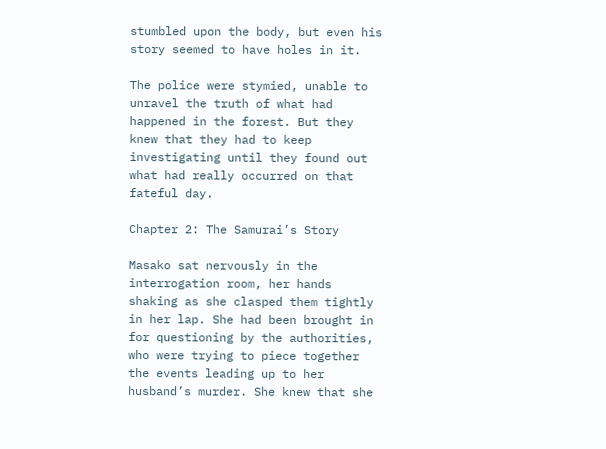stumbled upon the body, but even his story seemed to have holes in it.

The police were stymied, unable to unravel the truth of what had happened in the forest. But they knew that they had to keep investigating until they found out what had really occurred on that fateful day.

Chapter 2: The Samurai’s Story

Masako sat nervously in the interrogation room, her hands shaking as she clasped them tightly in her lap. She had been brought in for questioning by the authorities, who were trying to piece together the events leading up to her husband’s murder. She knew that she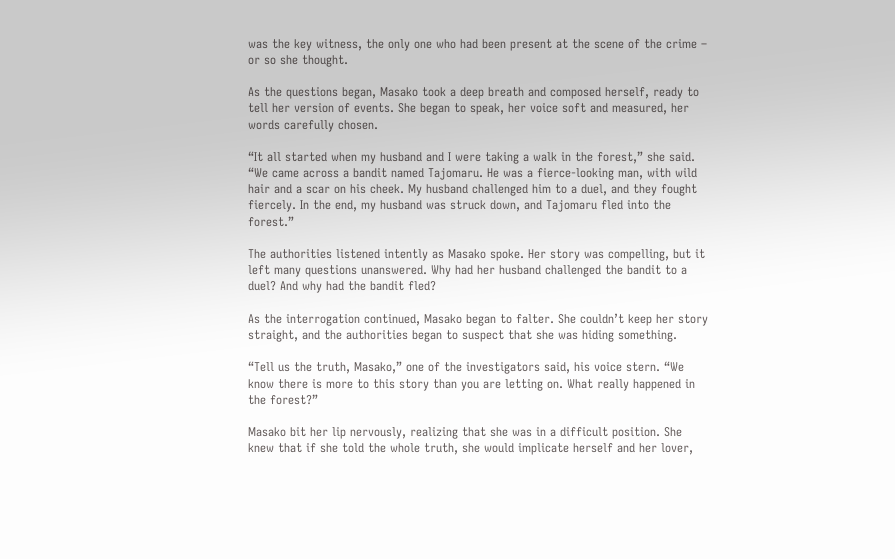was the key witness, the only one who had been present at the scene of the crime – or so she thought.

As the questions began, Masako took a deep breath and composed herself, ready to tell her version of events. She began to speak, her voice soft and measured, her words carefully chosen.

“It all started when my husband and I were taking a walk in the forest,” she said. “We came across a bandit named Tajomaru. He was a fierce-looking man, with wild hair and a scar on his cheek. My husband challenged him to a duel, and they fought fiercely. In the end, my husband was struck down, and Tajomaru fled into the forest.”

The authorities listened intently as Masako spoke. Her story was compelling, but it left many questions unanswered. Why had her husband challenged the bandit to a duel? And why had the bandit fled?

As the interrogation continued, Masako began to falter. She couldn’t keep her story straight, and the authorities began to suspect that she was hiding something.

“Tell us the truth, Masako,” one of the investigators said, his voice stern. “We know there is more to this story than you are letting on. What really happened in the forest?”

Masako bit her lip nervously, realizing that she was in a difficult position. She knew that if she told the whole truth, she would implicate herself and her lover,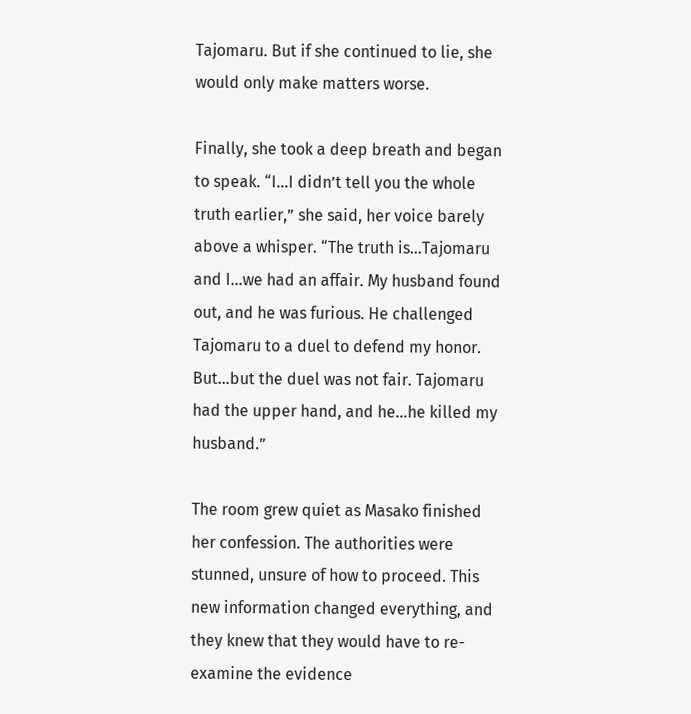Tajomaru. But if she continued to lie, she would only make matters worse.

Finally, she took a deep breath and began to speak. “I…I didn’t tell you the whole truth earlier,” she said, her voice barely above a whisper. “The truth is…Tajomaru and I…we had an affair. My husband found out, and he was furious. He challenged Tajomaru to a duel to defend my honor. But…but the duel was not fair. Tajomaru had the upper hand, and he…he killed my husband.”

The room grew quiet as Masako finished her confession. The authorities were stunned, unsure of how to proceed. This new information changed everything, and they knew that they would have to re-examine the evidence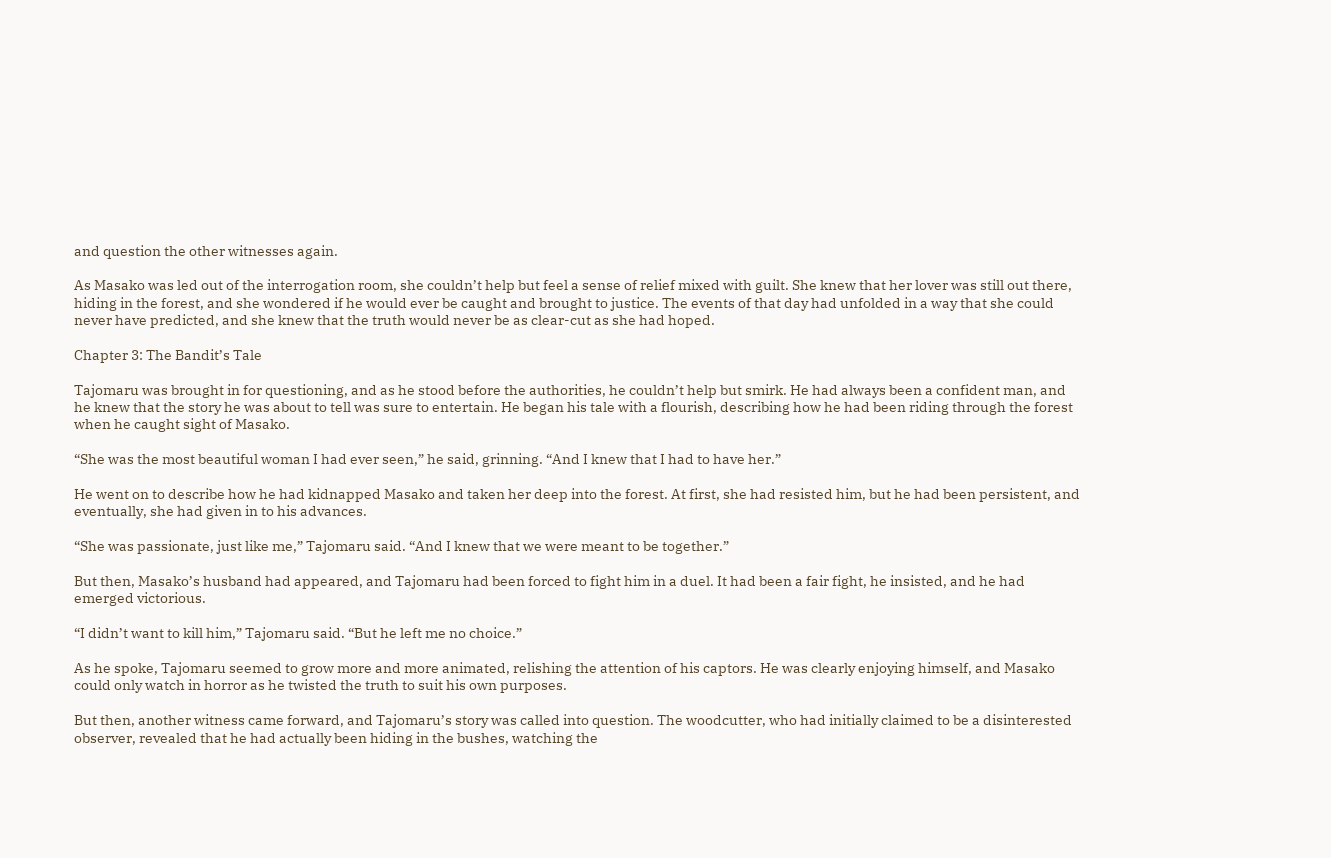and question the other witnesses again.

As Masako was led out of the interrogation room, she couldn’t help but feel a sense of relief mixed with guilt. She knew that her lover was still out there, hiding in the forest, and she wondered if he would ever be caught and brought to justice. The events of that day had unfolded in a way that she could never have predicted, and she knew that the truth would never be as clear-cut as she had hoped.

Chapter 3: The Bandit’s Tale

Tajomaru was brought in for questioning, and as he stood before the authorities, he couldn’t help but smirk. He had always been a confident man, and he knew that the story he was about to tell was sure to entertain. He began his tale with a flourish, describing how he had been riding through the forest when he caught sight of Masako.

“She was the most beautiful woman I had ever seen,” he said, grinning. “And I knew that I had to have her.”

He went on to describe how he had kidnapped Masako and taken her deep into the forest. At first, she had resisted him, but he had been persistent, and eventually, she had given in to his advances.

“She was passionate, just like me,” Tajomaru said. “And I knew that we were meant to be together.”

But then, Masako’s husband had appeared, and Tajomaru had been forced to fight him in a duel. It had been a fair fight, he insisted, and he had emerged victorious.

“I didn’t want to kill him,” Tajomaru said. “But he left me no choice.”

As he spoke, Tajomaru seemed to grow more and more animated, relishing the attention of his captors. He was clearly enjoying himself, and Masako could only watch in horror as he twisted the truth to suit his own purposes.

But then, another witness came forward, and Tajomaru’s story was called into question. The woodcutter, who had initially claimed to be a disinterested observer, revealed that he had actually been hiding in the bushes, watching the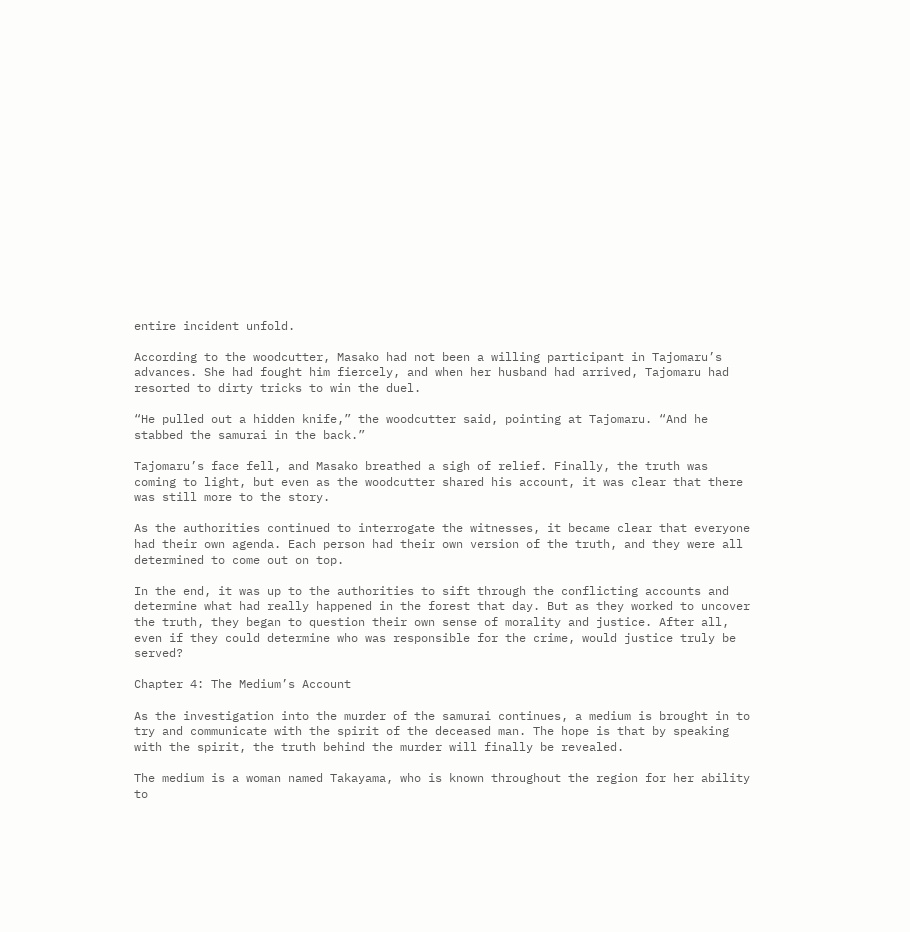entire incident unfold.

According to the woodcutter, Masako had not been a willing participant in Tajomaru’s advances. She had fought him fiercely, and when her husband had arrived, Tajomaru had resorted to dirty tricks to win the duel.

“He pulled out a hidden knife,” the woodcutter said, pointing at Tajomaru. “And he stabbed the samurai in the back.”

Tajomaru’s face fell, and Masako breathed a sigh of relief. Finally, the truth was coming to light, but even as the woodcutter shared his account, it was clear that there was still more to the story.

As the authorities continued to interrogate the witnesses, it became clear that everyone had their own agenda. Each person had their own version of the truth, and they were all determined to come out on top.

In the end, it was up to the authorities to sift through the conflicting accounts and determine what had really happened in the forest that day. But as they worked to uncover the truth, they began to question their own sense of morality and justice. After all, even if they could determine who was responsible for the crime, would justice truly be served?

Chapter 4: The Medium’s Account

As the investigation into the murder of the samurai continues, a medium is brought in to try and communicate with the spirit of the deceased man. The hope is that by speaking with the spirit, the truth behind the murder will finally be revealed.

The medium is a woman named Takayama, who is known throughout the region for her ability to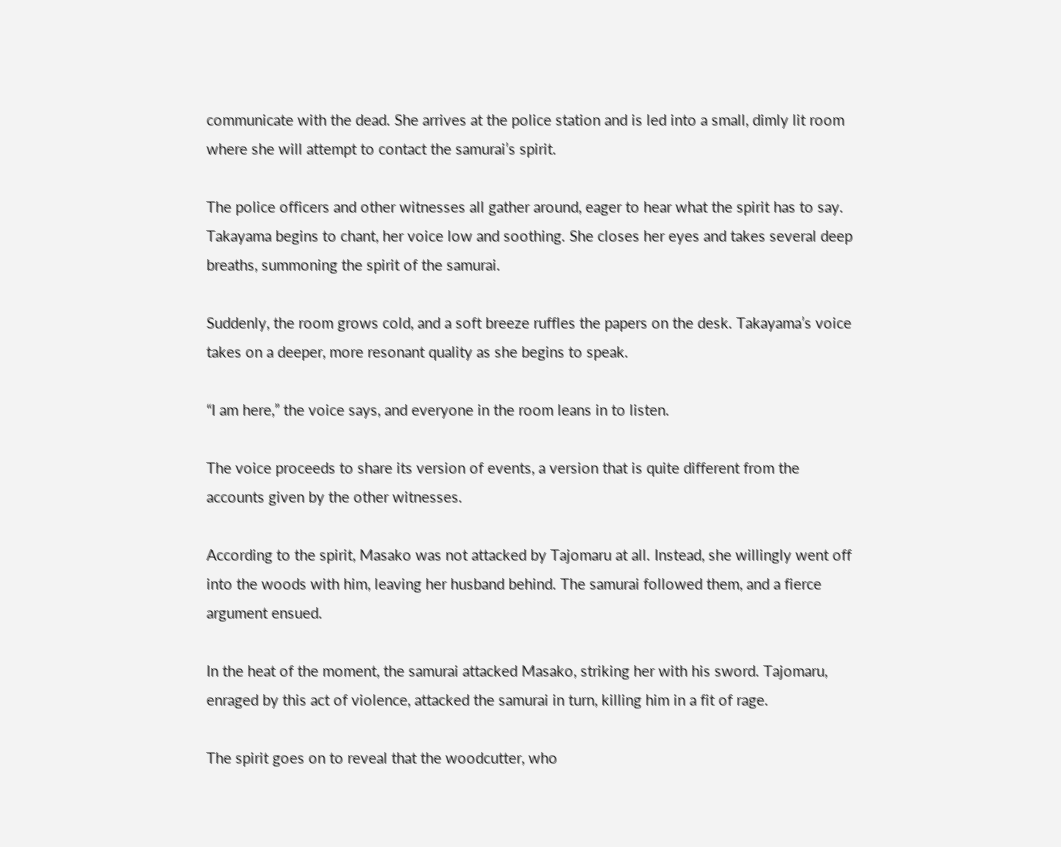communicate with the dead. She arrives at the police station and is led into a small, dimly lit room where she will attempt to contact the samurai’s spirit.

The police officers and other witnesses all gather around, eager to hear what the spirit has to say. Takayama begins to chant, her voice low and soothing. She closes her eyes and takes several deep breaths, summoning the spirit of the samurai.

Suddenly, the room grows cold, and a soft breeze ruffles the papers on the desk. Takayama’s voice takes on a deeper, more resonant quality as she begins to speak.

“I am here,” the voice says, and everyone in the room leans in to listen.

The voice proceeds to share its version of events, a version that is quite different from the accounts given by the other witnesses.

According to the spirit, Masako was not attacked by Tajomaru at all. Instead, she willingly went off into the woods with him, leaving her husband behind. The samurai followed them, and a fierce argument ensued.

In the heat of the moment, the samurai attacked Masako, striking her with his sword. Tajomaru, enraged by this act of violence, attacked the samurai in turn, killing him in a fit of rage.

The spirit goes on to reveal that the woodcutter, who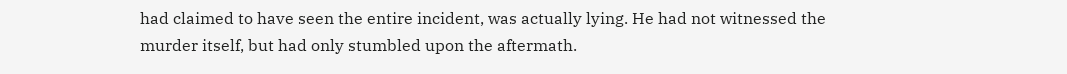had claimed to have seen the entire incident, was actually lying. He had not witnessed the murder itself, but had only stumbled upon the aftermath.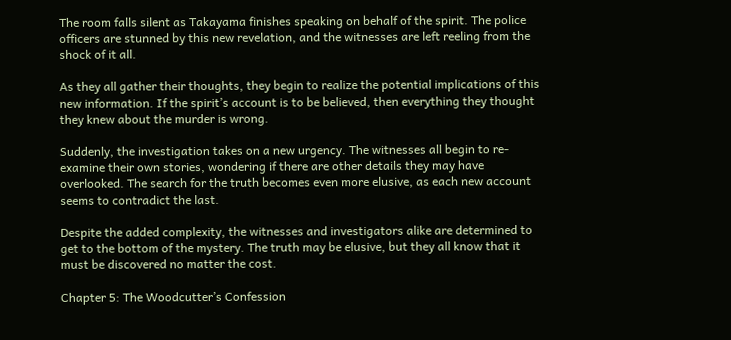The room falls silent as Takayama finishes speaking on behalf of the spirit. The police officers are stunned by this new revelation, and the witnesses are left reeling from the shock of it all.

As they all gather their thoughts, they begin to realize the potential implications of this new information. If the spirit’s account is to be believed, then everything they thought they knew about the murder is wrong.

Suddenly, the investigation takes on a new urgency. The witnesses all begin to re-examine their own stories, wondering if there are other details they may have overlooked. The search for the truth becomes even more elusive, as each new account seems to contradict the last.

Despite the added complexity, the witnesses and investigators alike are determined to get to the bottom of the mystery. The truth may be elusive, but they all know that it must be discovered no matter the cost.

Chapter 5: The Woodcutter’s Confession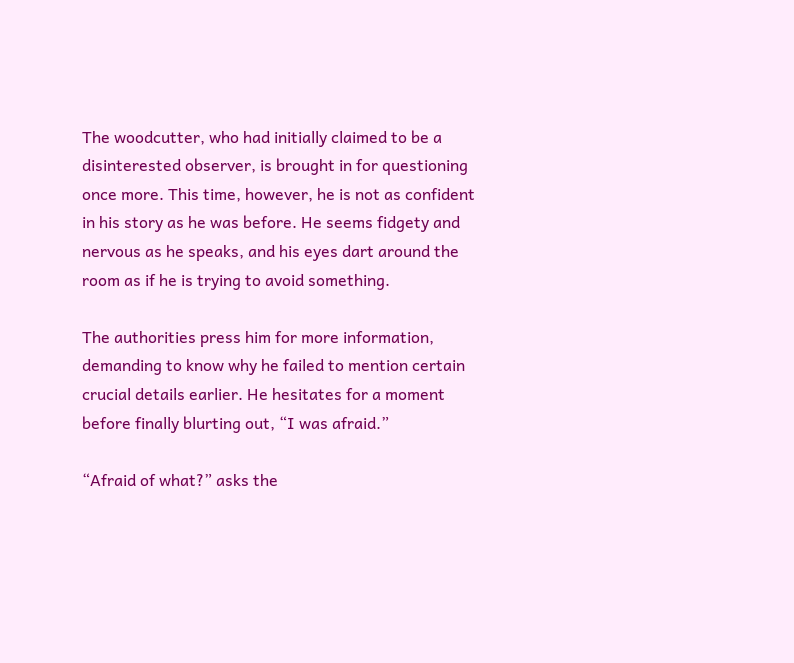The woodcutter, who had initially claimed to be a disinterested observer, is brought in for questioning once more. This time, however, he is not as confident in his story as he was before. He seems fidgety and nervous as he speaks, and his eyes dart around the room as if he is trying to avoid something.

The authorities press him for more information, demanding to know why he failed to mention certain crucial details earlier. He hesitates for a moment before finally blurting out, “I was afraid.”

“Afraid of what?” asks the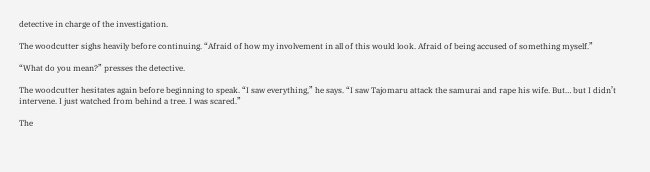detective in charge of the investigation.

The woodcutter sighs heavily before continuing. “Afraid of how my involvement in all of this would look. Afraid of being accused of something myself.”

“What do you mean?” presses the detective.

The woodcutter hesitates again before beginning to speak. “I saw everything,” he says. “I saw Tajomaru attack the samurai and rape his wife. But… but I didn’t intervene. I just watched from behind a tree. I was scared.”

The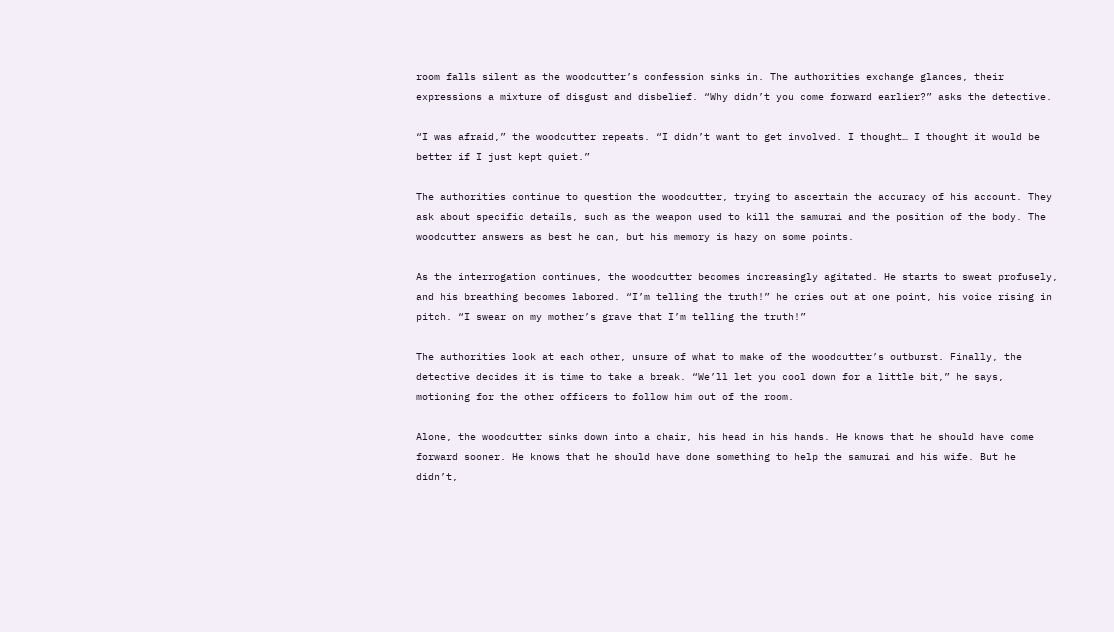room falls silent as the woodcutter’s confession sinks in. The authorities exchange glances, their expressions a mixture of disgust and disbelief. “Why didn’t you come forward earlier?” asks the detective.

“I was afraid,” the woodcutter repeats. “I didn’t want to get involved. I thought… I thought it would be better if I just kept quiet.”

The authorities continue to question the woodcutter, trying to ascertain the accuracy of his account. They ask about specific details, such as the weapon used to kill the samurai and the position of the body. The woodcutter answers as best he can, but his memory is hazy on some points.

As the interrogation continues, the woodcutter becomes increasingly agitated. He starts to sweat profusely, and his breathing becomes labored. “I’m telling the truth!” he cries out at one point, his voice rising in pitch. “I swear on my mother’s grave that I’m telling the truth!”

The authorities look at each other, unsure of what to make of the woodcutter’s outburst. Finally, the detective decides it is time to take a break. “We’ll let you cool down for a little bit,” he says, motioning for the other officers to follow him out of the room.

Alone, the woodcutter sinks down into a chair, his head in his hands. He knows that he should have come forward sooner. He knows that he should have done something to help the samurai and his wife. But he didn’t,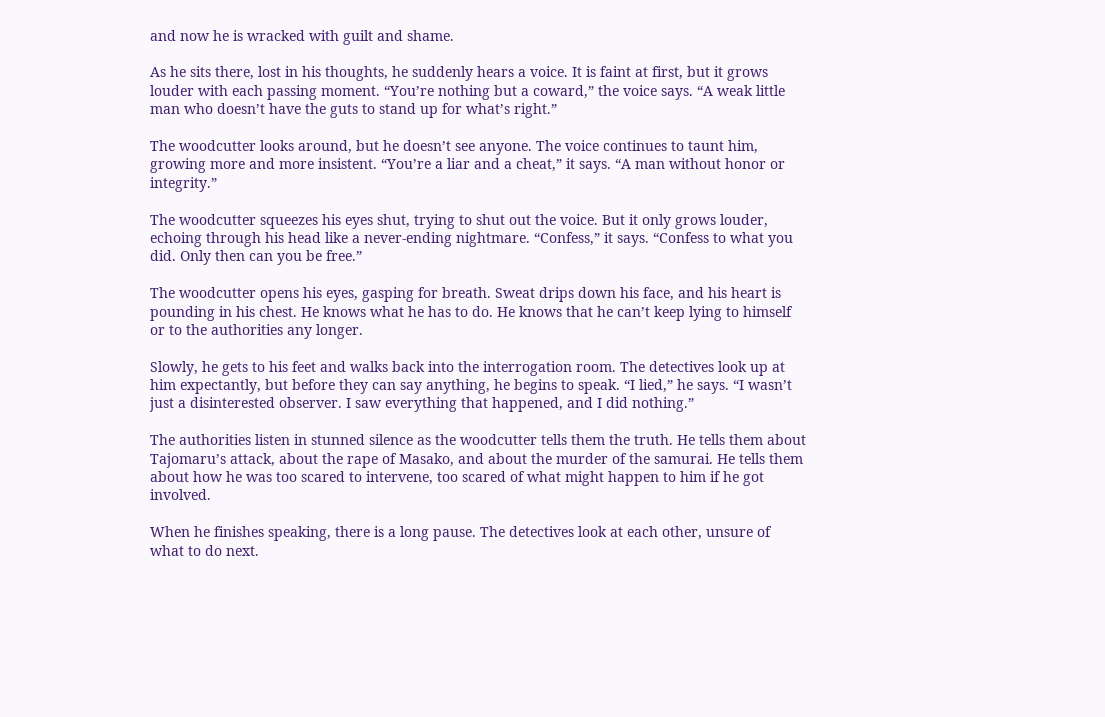and now he is wracked with guilt and shame.

As he sits there, lost in his thoughts, he suddenly hears a voice. It is faint at first, but it grows louder with each passing moment. “You’re nothing but a coward,” the voice says. “A weak little man who doesn’t have the guts to stand up for what’s right.”

The woodcutter looks around, but he doesn’t see anyone. The voice continues to taunt him, growing more and more insistent. “You’re a liar and a cheat,” it says. “A man without honor or integrity.”

The woodcutter squeezes his eyes shut, trying to shut out the voice. But it only grows louder, echoing through his head like a never-ending nightmare. “Confess,” it says. “Confess to what you did. Only then can you be free.”

The woodcutter opens his eyes, gasping for breath. Sweat drips down his face, and his heart is pounding in his chest. He knows what he has to do. He knows that he can’t keep lying to himself or to the authorities any longer.

Slowly, he gets to his feet and walks back into the interrogation room. The detectives look up at him expectantly, but before they can say anything, he begins to speak. “I lied,” he says. “I wasn’t just a disinterested observer. I saw everything that happened, and I did nothing.”

The authorities listen in stunned silence as the woodcutter tells them the truth. He tells them about Tajomaru’s attack, about the rape of Masako, and about the murder of the samurai. He tells them about how he was too scared to intervene, too scared of what might happen to him if he got involved.

When he finishes speaking, there is a long pause. The detectives look at each other, unsure of what to do next.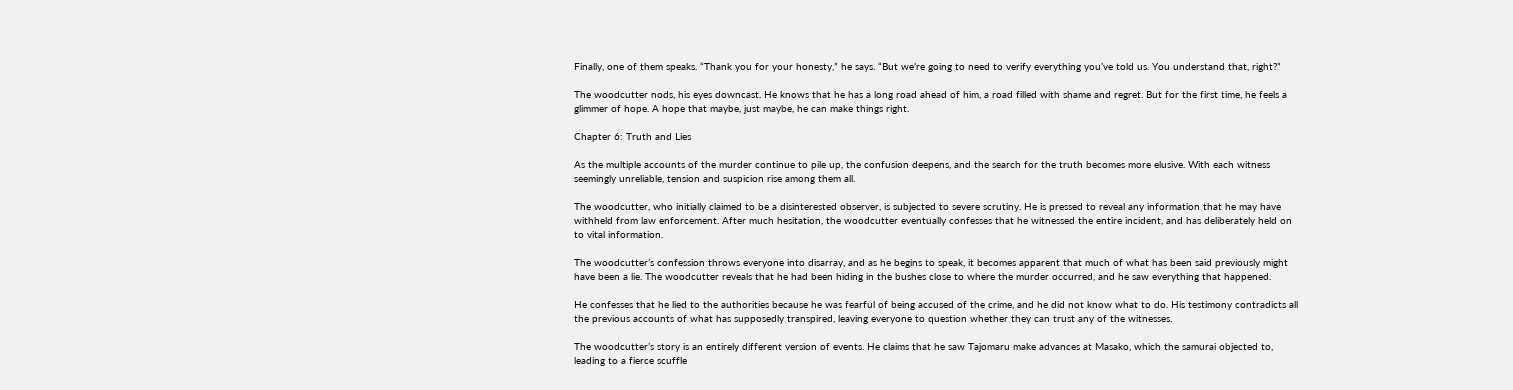Finally, one of them speaks. “Thank you for your honesty,” he says. “But we’re going to need to verify everything you’ve told us. You understand that, right?”

The woodcutter nods, his eyes downcast. He knows that he has a long road ahead of him, a road filled with shame and regret. But for the first time, he feels a glimmer of hope. A hope that maybe, just maybe, he can make things right.

Chapter 6: Truth and Lies

As the multiple accounts of the murder continue to pile up, the confusion deepens, and the search for the truth becomes more elusive. With each witness seemingly unreliable, tension and suspicion rise among them all.

The woodcutter, who initially claimed to be a disinterested observer, is subjected to severe scrutiny. He is pressed to reveal any information that he may have withheld from law enforcement. After much hesitation, the woodcutter eventually confesses that he witnessed the entire incident, and has deliberately held on to vital information.

The woodcutter’s confession throws everyone into disarray, and as he begins to speak, it becomes apparent that much of what has been said previously might have been a lie. The woodcutter reveals that he had been hiding in the bushes close to where the murder occurred, and he saw everything that happened.

He confesses that he lied to the authorities because he was fearful of being accused of the crime, and he did not know what to do. His testimony contradicts all the previous accounts of what has supposedly transpired, leaving everyone to question whether they can trust any of the witnesses.

The woodcutter’s story is an entirely different version of events. He claims that he saw Tajomaru make advances at Masako, which the samurai objected to, leading to a fierce scuffle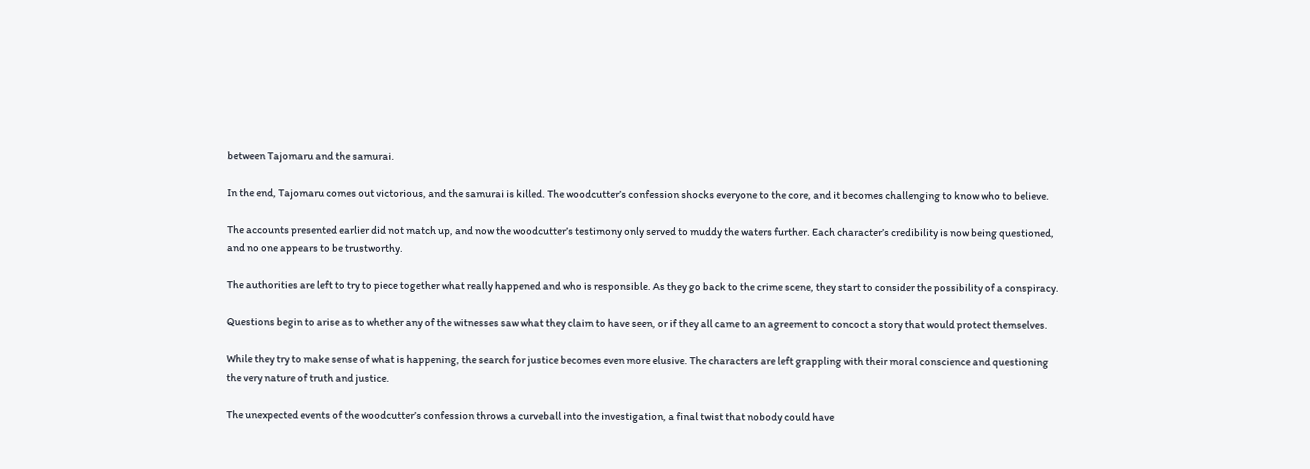between Tajomaru and the samurai.

In the end, Tajomaru comes out victorious, and the samurai is killed. The woodcutter’s confession shocks everyone to the core, and it becomes challenging to know who to believe.

The accounts presented earlier did not match up, and now the woodcutter’s testimony only served to muddy the waters further. Each character’s credibility is now being questioned, and no one appears to be trustworthy.

The authorities are left to try to piece together what really happened and who is responsible. As they go back to the crime scene, they start to consider the possibility of a conspiracy.

Questions begin to arise as to whether any of the witnesses saw what they claim to have seen, or if they all came to an agreement to concoct a story that would protect themselves.

While they try to make sense of what is happening, the search for justice becomes even more elusive. The characters are left grappling with their moral conscience and questioning the very nature of truth and justice.

The unexpected events of the woodcutter’s confession throws a curveball into the investigation, a final twist that nobody could have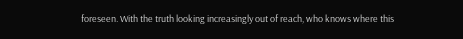foreseen. With the truth looking increasingly out of reach, who knows where this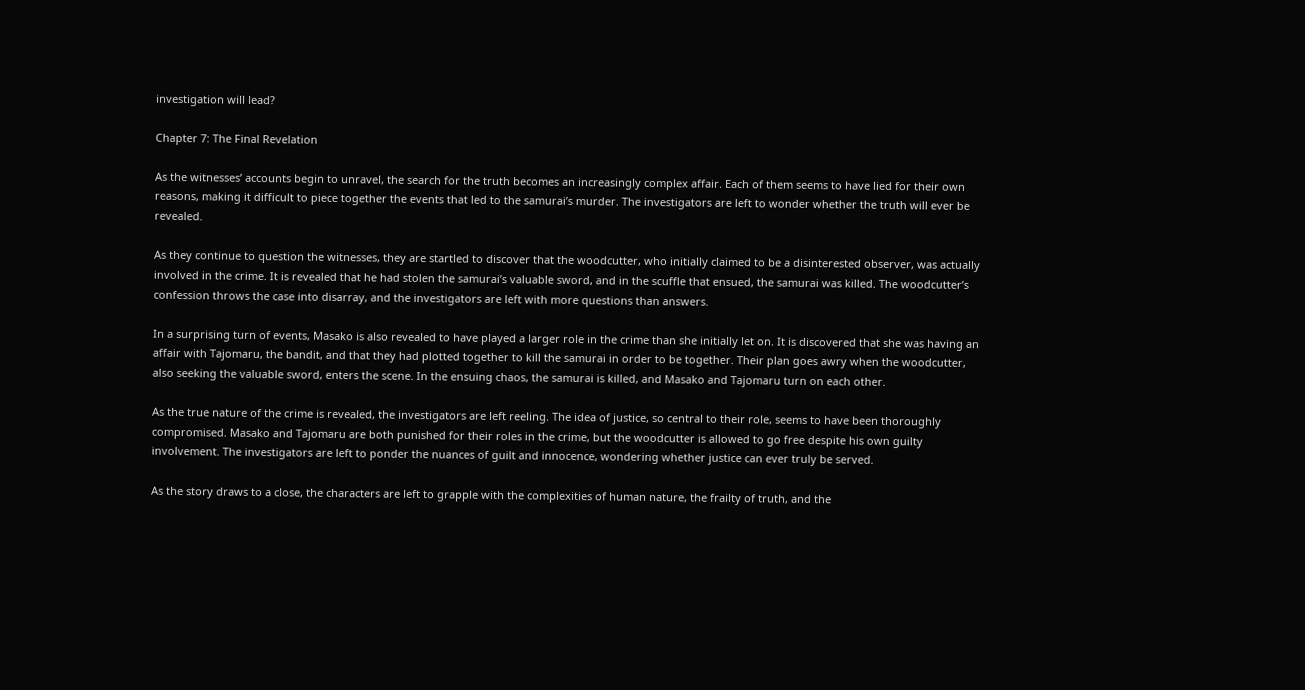investigation will lead?

Chapter 7: The Final Revelation

As the witnesses’ accounts begin to unravel, the search for the truth becomes an increasingly complex affair. Each of them seems to have lied for their own reasons, making it difficult to piece together the events that led to the samurai’s murder. The investigators are left to wonder whether the truth will ever be revealed.

As they continue to question the witnesses, they are startled to discover that the woodcutter, who initially claimed to be a disinterested observer, was actually involved in the crime. It is revealed that he had stolen the samurai’s valuable sword, and in the scuffle that ensued, the samurai was killed. The woodcutter’s confession throws the case into disarray, and the investigators are left with more questions than answers.

In a surprising turn of events, Masako is also revealed to have played a larger role in the crime than she initially let on. It is discovered that she was having an affair with Tajomaru, the bandit, and that they had plotted together to kill the samurai in order to be together. Their plan goes awry when the woodcutter, also seeking the valuable sword, enters the scene. In the ensuing chaos, the samurai is killed, and Masako and Tajomaru turn on each other.

As the true nature of the crime is revealed, the investigators are left reeling. The idea of justice, so central to their role, seems to have been thoroughly compromised. Masako and Tajomaru are both punished for their roles in the crime, but the woodcutter is allowed to go free despite his own guilty involvement. The investigators are left to ponder the nuances of guilt and innocence, wondering whether justice can ever truly be served.

As the story draws to a close, the characters are left to grapple with the complexities of human nature, the frailty of truth, and the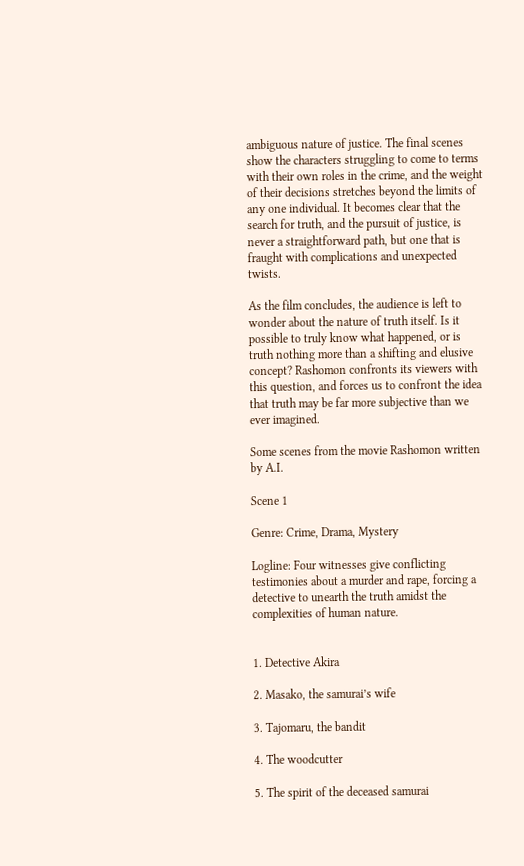ambiguous nature of justice. The final scenes show the characters struggling to come to terms with their own roles in the crime, and the weight of their decisions stretches beyond the limits of any one individual. It becomes clear that the search for truth, and the pursuit of justice, is never a straightforward path, but one that is fraught with complications and unexpected twists.

As the film concludes, the audience is left to wonder about the nature of truth itself. Is it possible to truly know what happened, or is truth nothing more than a shifting and elusive concept? Rashomon confronts its viewers with this question, and forces us to confront the idea that truth may be far more subjective than we ever imagined.

Some scenes from the movie Rashomon written by A.I.

Scene 1

Genre: Crime, Drama, Mystery

Logline: Four witnesses give conflicting testimonies about a murder and rape, forcing a detective to unearth the truth amidst the complexities of human nature.


1. Detective Akira

2. Masako, the samurai’s wife

3. Tajomaru, the bandit

4. The woodcutter

5. The spirit of the deceased samurai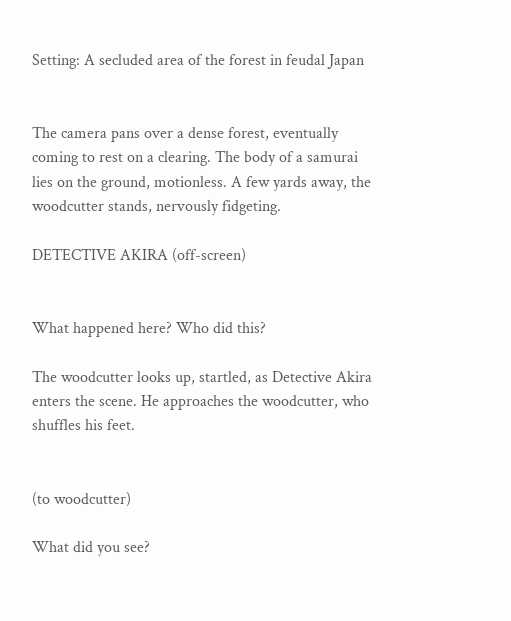Setting: A secluded area of the forest in feudal Japan


The camera pans over a dense forest, eventually coming to rest on a clearing. The body of a samurai lies on the ground, motionless. A few yards away, the woodcutter stands, nervously fidgeting.

DETECTIVE AKIRA (off-screen)


What happened here? Who did this?

The woodcutter looks up, startled, as Detective Akira enters the scene. He approaches the woodcutter, who shuffles his feet.


(to woodcutter)

What did you see?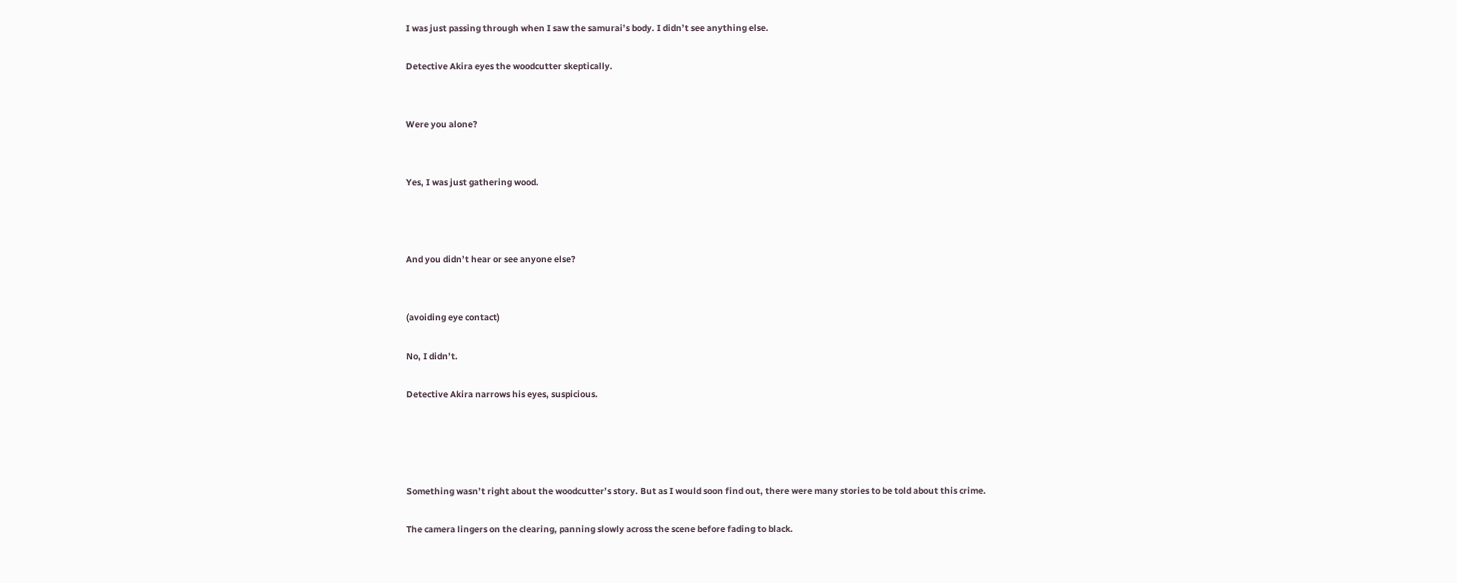I was just passing through when I saw the samurai’s body. I didn’t see anything else.

Detective Akira eyes the woodcutter skeptically.


Were you alone?


Yes, I was just gathering wood.



And you didn’t hear or see anyone else?


(avoiding eye contact)

No, I didn’t.

Detective Akira narrows his eyes, suspicious.




Something wasn’t right about the woodcutter’s story. But as I would soon find out, there were many stories to be told about this crime.

The camera lingers on the clearing, panning slowly across the scene before fading to black.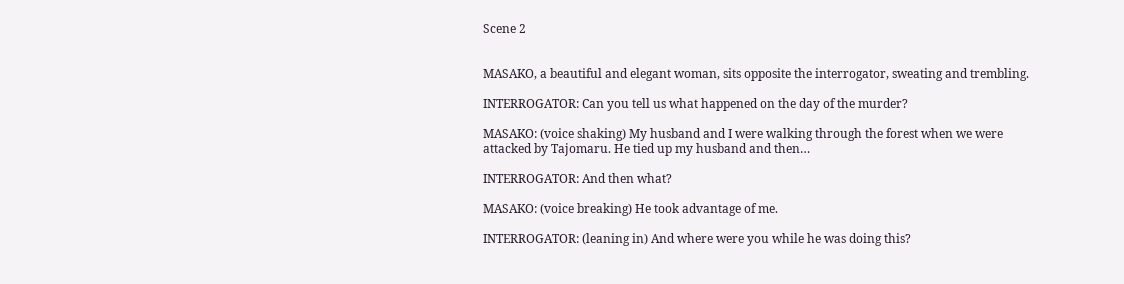Scene 2


MASAKO, a beautiful and elegant woman, sits opposite the interrogator, sweating and trembling.

INTERROGATOR: Can you tell us what happened on the day of the murder?

MASAKO: (voice shaking) My husband and I were walking through the forest when we were attacked by Tajomaru. He tied up my husband and then…

INTERROGATOR: And then what?

MASAKO: (voice breaking) He took advantage of me.

INTERROGATOR: (leaning in) And where were you while he was doing this?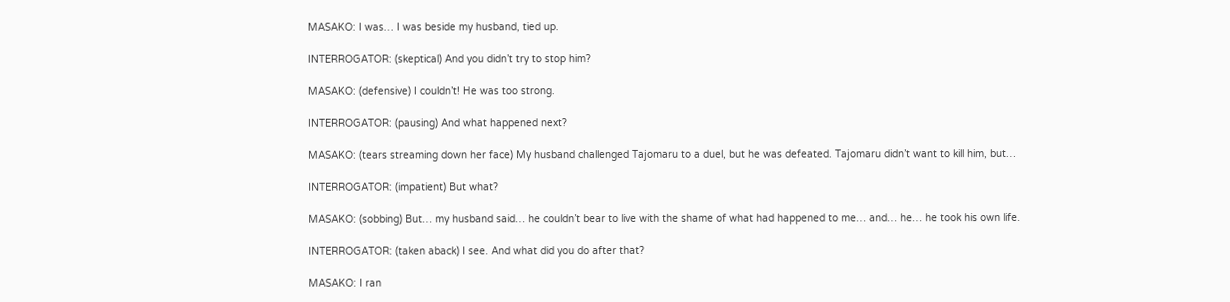MASAKO: I was… I was beside my husband, tied up.

INTERROGATOR: (skeptical) And you didn’t try to stop him?

MASAKO: (defensive) I couldn’t! He was too strong.

INTERROGATOR: (pausing) And what happened next?

MASAKO: (tears streaming down her face) My husband challenged Tajomaru to a duel, but he was defeated. Tajomaru didn’t want to kill him, but…

INTERROGATOR: (impatient) But what?

MASAKO: (sobbing) But… my husband said… he couldn’t bear to live with the shame of what had happened to me… and… he… he took his own life.

INTERROGATOR: (taken aback) I see. And what did you do after that?

MASAKO: I ran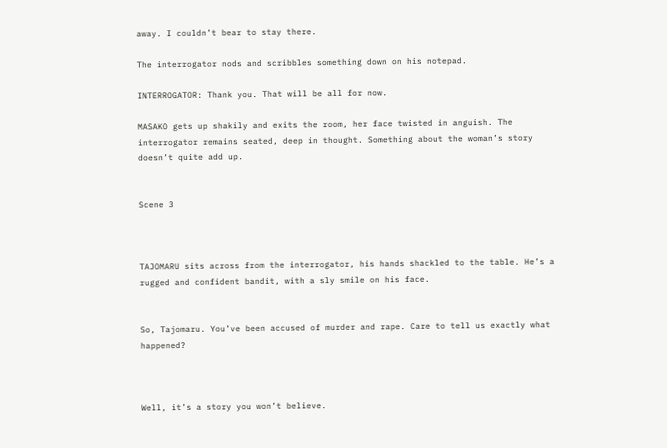away. I couldn’t bear to stay there.

The interrogator nods and scribbles something down on his notepad.

INTERROGATOR: Thank you. That will be all for now.

MASAKO gets up shakily and exits the room, her face twisted in anguish. The interrogator remains seated, deep in thought. Something about the woman’s story doesn’t quite add up.


Scene 3



TAJOMARU sits across from the interrogator, his hands shackled to the table. He’s a rugged and confident bandit, with a sly smile on his face.


So, Tajomaru. You’ve been accused of murder and rape. Care to tell us exactly what happened?



Well, it’s a story you won’t believe.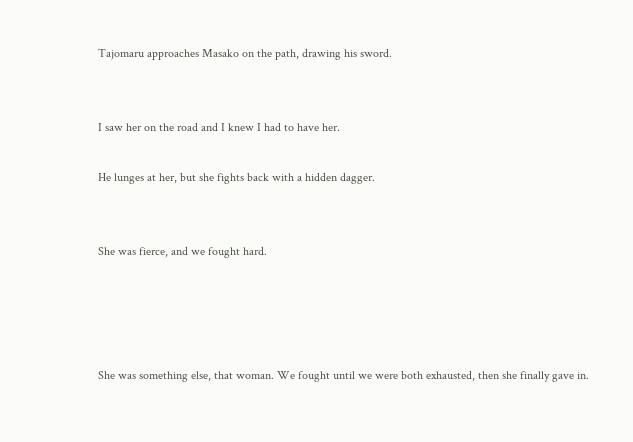Tajomaru approaches Masako on the path, drawing his sword.


I saw her on the road and I knew I had to have her.

He lunges at her, but she fights back with a hidden dagger.


She was fierce, and we fought hard.




She was something else, that woman. We fought until we were both exhausted, then she finally gave in.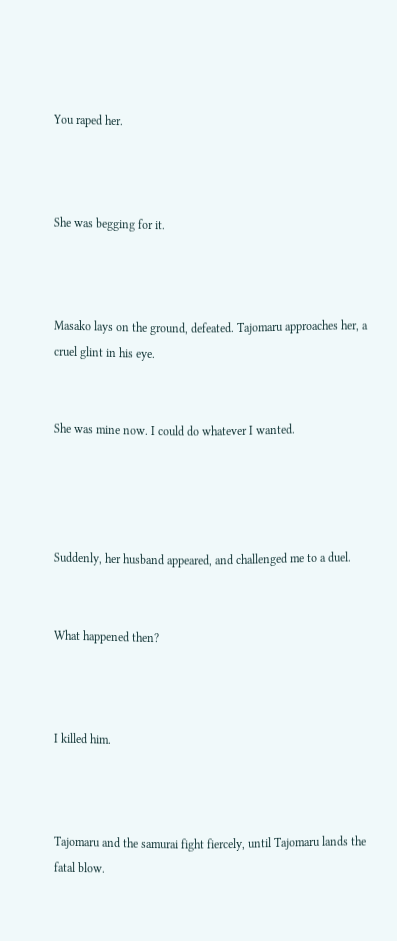You raped her.



She was begging for it.



Masako lays on the ground, defeated. Tajomaru approaches her, a cruel glint in his eye.


She was mine now. I could do whatever I wanted.




Suddenly, her husband appeared, and challenged me to a duel.


What happened then?



I killed him.



Tajomaru and the samurai fight fiercely, until Tajomaru lands the fatal blow.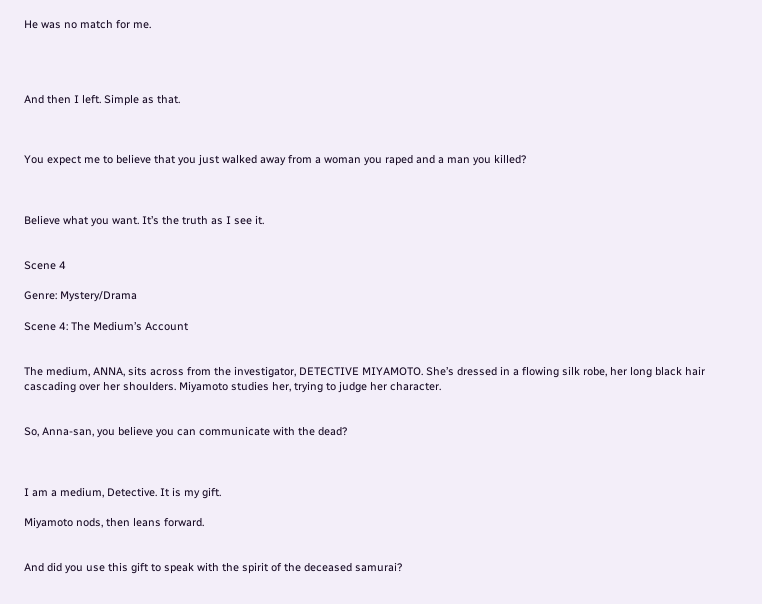He was no match for me.




And then I left. Simple as that.



You expect me to believe that you just walked away from a woman you raped and a man you killed?



Believe what you want. It’s the truth as I see it.


Scene 4

Genre: Mystery/Drama

Scene 4: The Medium’s Account


The medium, ANNA, sits across from the investigator, DETECTIVE MIYAMOTO. She’s dressed in a flowing silk robe, her long black hair cascading over her shoulders. Miyamoto studies her, trying to judge her character.


So, Anna-san, you believe you can communicate with the dead?



I am a medium, Detective. It is my gift.

Miyamoto nods, then leans forward.


And did you use this gift to speak with the spirit of the deceased samurai?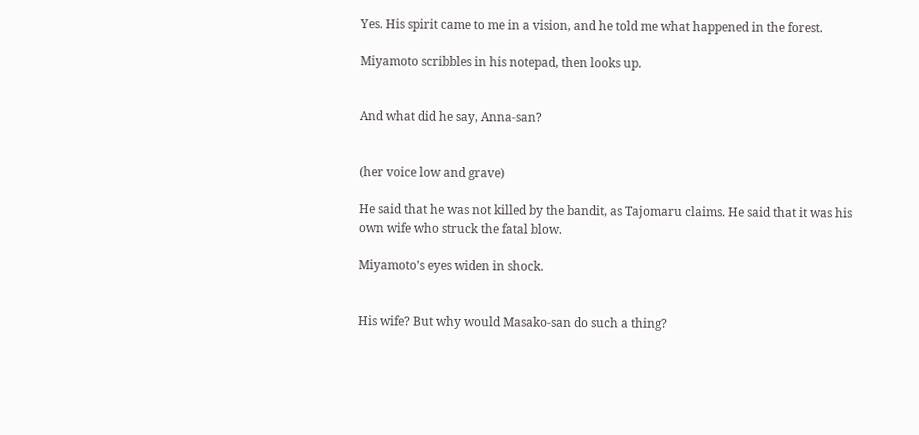Yes. His spirit came to me in a vision, and he told me what happened in the forest.

Miyamoto scribbles in his notepad, then looks up.


And what did he say, Anna-san?


(her voice low and grave)

He said that he was not killed by the bandit, as Tajomaru claims. He said that it was his own wife who struck the fatal blow.

Miyamoto’s eyes widen in shock.


His wife? But why would Masako-san do such a thing?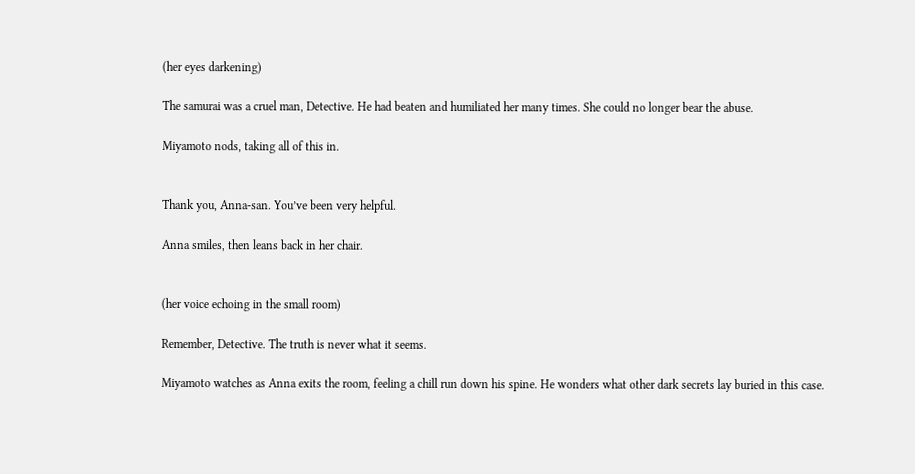(her eyes darkening)

The samurai was a cruel man, Detective. He had beaten and humiliated her many times. She could no longer bear the abuse.

Miyamoto nods, taking all of this in.


Thank you, Anna-san. You’ve been very helpful.

Anna smiles, then leans back in her chair.


(her voice echoing in the small room)

Remember, Detective. The truth is never what it seems.

Miyamoto watches as Anna exits the room, feeling a chill run down his spine. He wonders what other dark secrets lay buried in this case.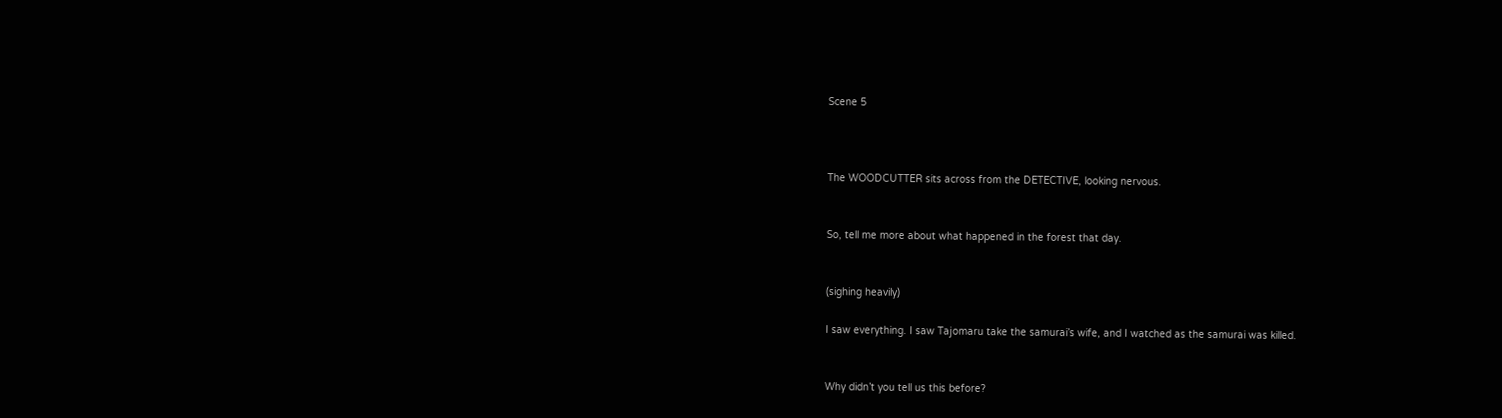Scene 5



The WOODCUTTER sits across from the DETECTIVE, looking nervous.


So, tell me more about what happened in the forest that day.


(sighing heavily)

I saw everything. I saw Tajomaru take the samurai’s wife, and I watched as the samurai was killed.


Why didn’t you tell us this before?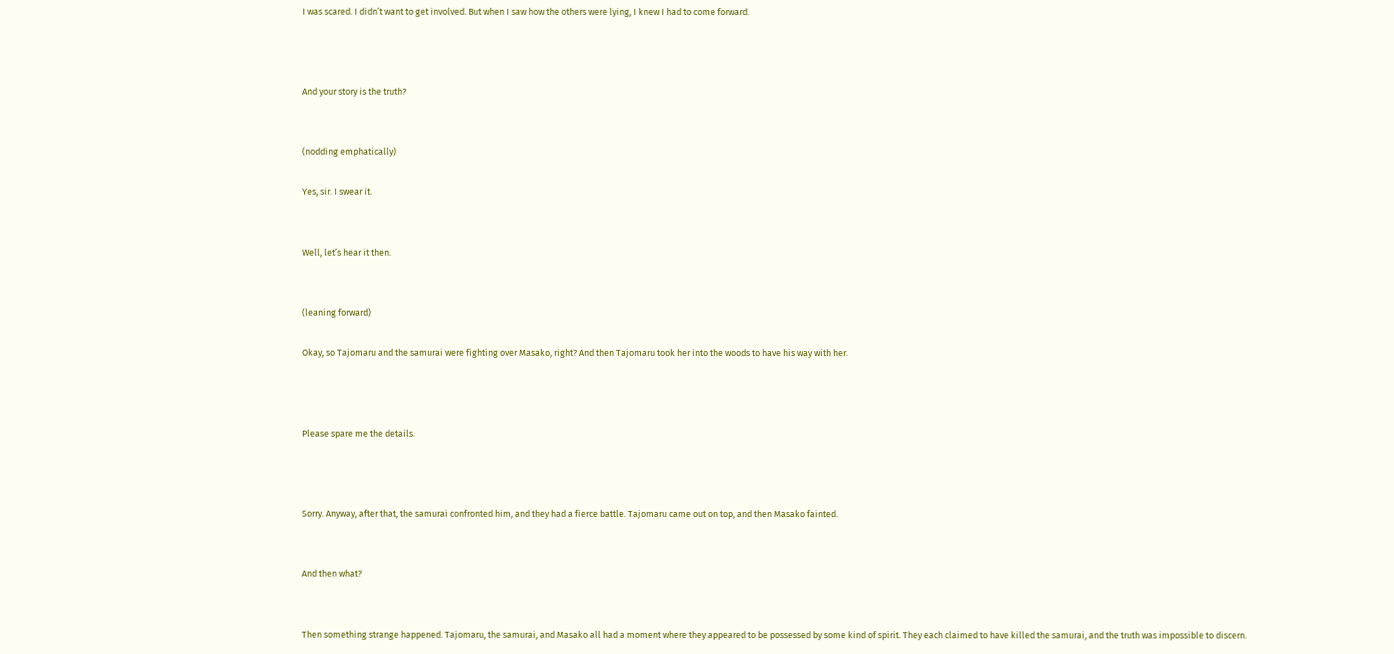I was scared. I didn’t want to get involved. But when I saw how the others were lying, I knew I had to come forward.



And your story is the truth?


(nodding emphatically)

Yes, sir. I swear it.


Well, let’s hear it then.


(leaning forward)

Okay, so Tajomaru and the samurai were fighting over Masako, right? And then Tajomaru took her into the woods to have his way with her.



Please spare me the details.



Sorry. Anyway, after that, the samurai confronted him, and they had a fierce battle. Tajomaru came out on top, and then Masako fainted.


And then what?


Then something strange happened. Tajomaru, the samurai, and Masako all had a moment where they appeared to be possessed by some kind of spirit. They each claimed to have killed the samurai, and the truth was impossible to discern.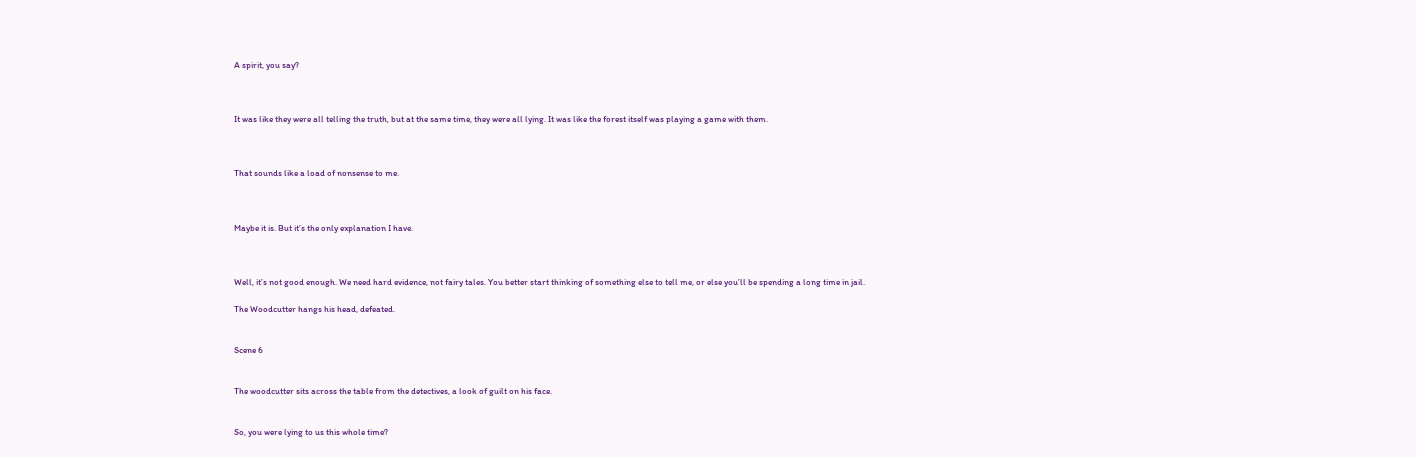A spirit, you say?



It was like they were all telling the truth, but at the same time, they were all lying. It was like the forest itself was playing a game with them.



That sounds like a load of nonsense to me.



Maybe it is. But it’s the only explanation I have.



Well, it’s not good enough. We need hard evidence, not fairy tales. You better start thinking of something else to tell me, or else you’ll be spending a long time in jail.

The Woodcutter hangs his head, defeated.


Scene 6


The woodcutter sits across the table from the detectives, a look of guilt on his face.


So, you were lying to us this whole time?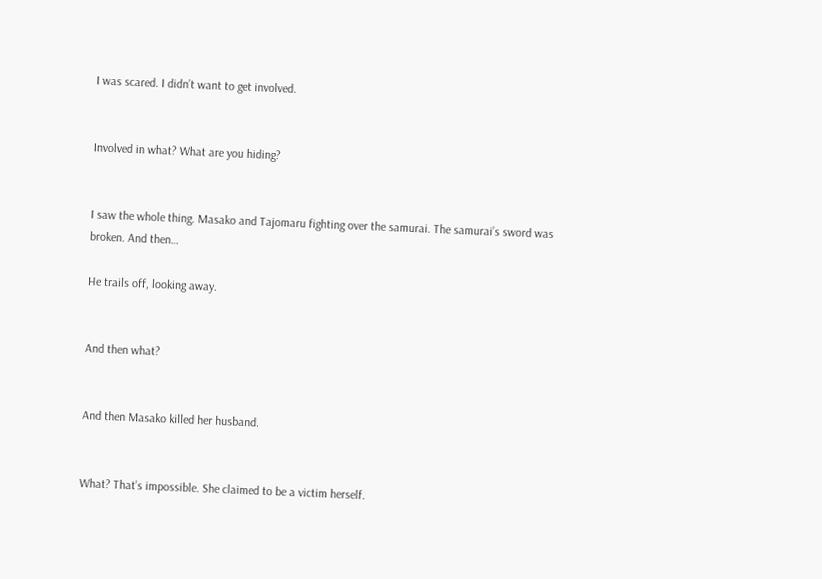I was scared. I didn’t want to get involved.


Involved in what? What are you hiding?


I saw the whole thing. Masako and Tajomaru fighting over the samurai. The samurai’s sword was broken. And then…

He trails off, looking away.


And then what?


And then Masako killed her husband.


What? That’s impossible. She claimed to be a victim herself.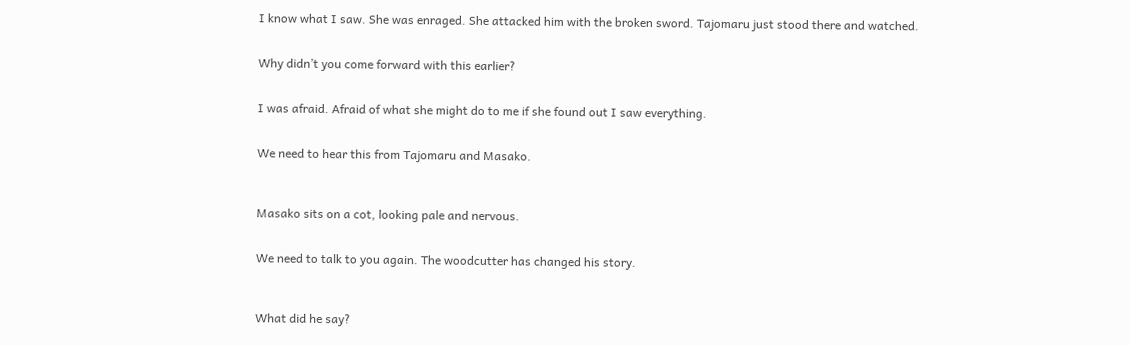I know what I saw. She was enraged. She attacked him with the broken sword. Tajomaru just stood there and watched.


Why didn’t you come forward with this earlier?


I was afraid. Afraid of what she might do to me if she found out I saw everything.


We need to hear this from Tajomaru and Masako.



Masako sits on a cot, looking pale and nervous.


We need to talk to you again. The woodcutter has changed his story.



What did he say?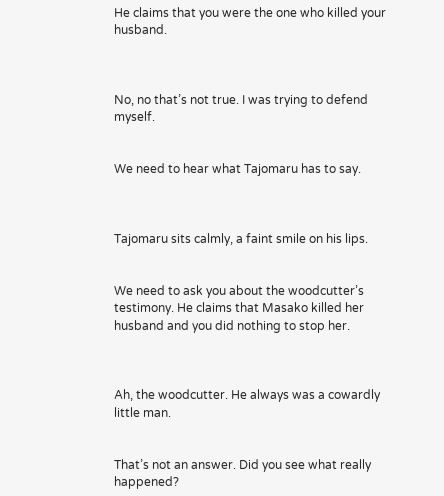He claims that you were the one who killed your husband.



No, no that’s not true. I was trying to defend myself.


We need to hear what Tajomaru has to say.



Tajomaru sits calmly, a faint smile on his lips.


We need to ask you about the woodcutter’s testimony. He claims that Masako killed her husband and you did nothing to stop her.



Ah, the woodcutter. He always was a cowardly little man.


That’s not an answer. Did you see what really happened?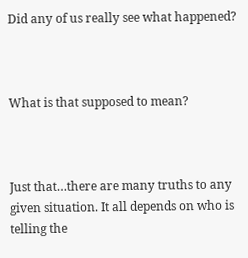Did any of us really see what happened?



What is that supposed to mean?



Just that…there are many truths to any given situation. It all depends on who is telling the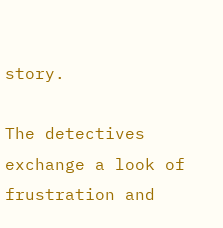story.

The detectives exchange a look of frustration and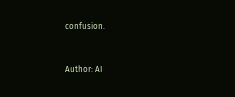confusion.


Author: AI